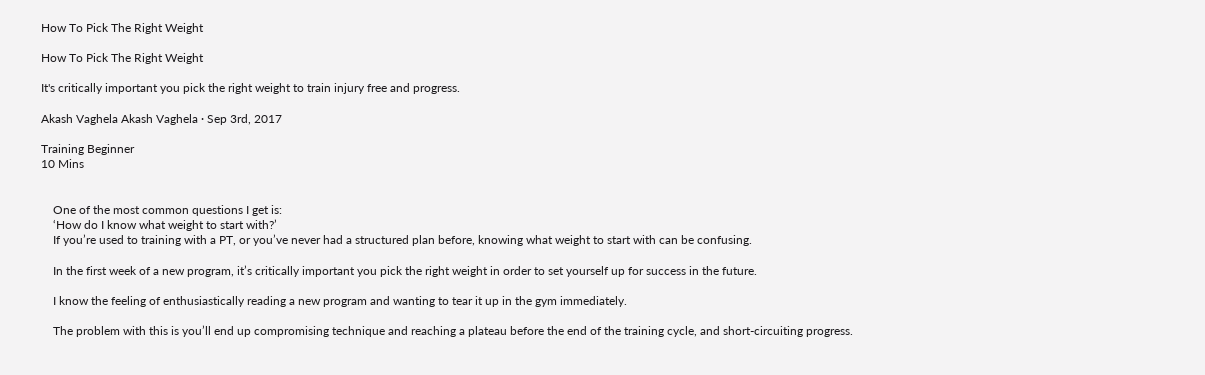How To Pick The Right Weight

How To Pick The Right Weight

It's critically important you pick the right weight to train injury free and progress.

Akash Vaghela Akash Vaghela · Sep 3rd, 2017

Training Beginner
10 Mins


    One of the most common questions I get is:
    ‘How do I know what weight to start with?’
    If you’re used to training with a PT, or you’ve never had a structured plan before, knowing what weight to start with can be confusing.

    In the first week of a new program, it’s critically important you pick the right weight in order to set yourself up for success in the future.

    I know the feeling of enthusiastically reading a new program and wanting to tear it up in the gym immediately.

    The problem with this is you’ll end up compromising technique and reaching a plateau before the end of the training cycle, and short-circuiting progress.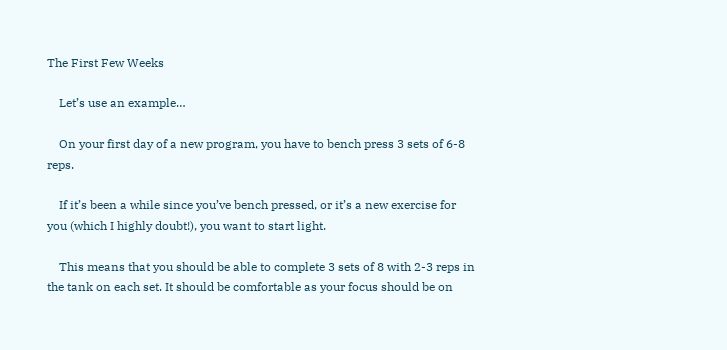The First Few Weeks

    Let’s use an example…

    On your first day of a new program, you have to bench press 3 sets of 6-8 reps.

    If it’s been a while since you’ve bench pressed, or it’s a new exercise for you (which I highly doubt!), you want to start light.

    This means that you should be able to complete 3 sets of 8 with 2-3 reps in the tank on each set. It should be comfortable as your focus should be on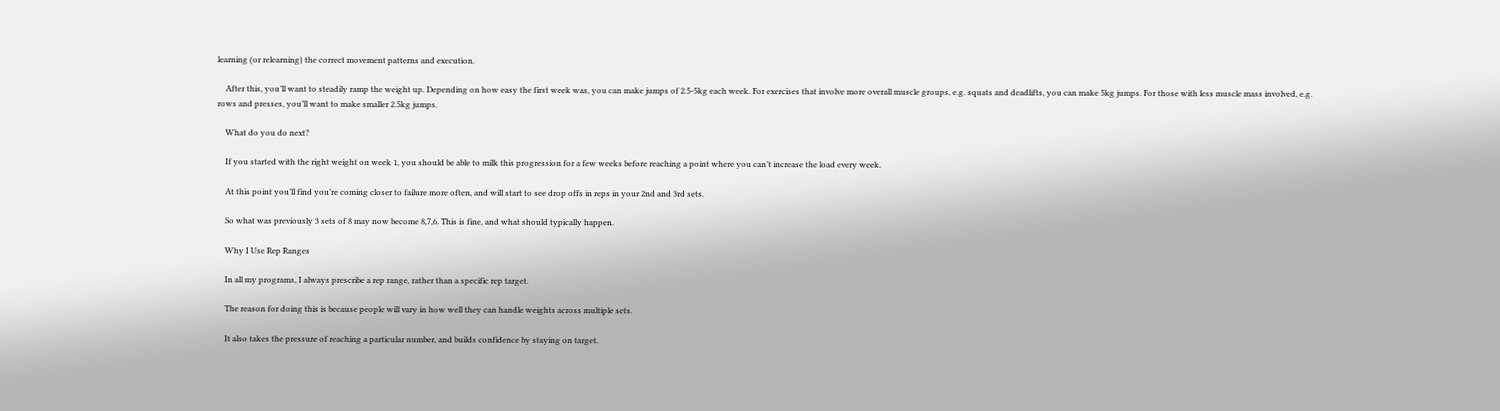learning (or relearning) the correct movement patterns and execution.

    After this, you’ll want to steadily ramp the weight up. Depending on how easy the first week was, you can make jumps of 2.5-5kg each week. For exercises that involve more overall muscle groups, e.g. squats and deadlifts, you can make 5kg jumps. For those with less muscle mass involved, e.g. rows and presses, you’ll want to make smaller 2.5kg jumps.

    What do you do next?

    If you started with the right weight on week 1, you should be able to milk this progression for a few weeks before reaching a point where you can’t increase the load every week.

    At this point you’ll find you’re coming closer to failure more often, and will start to see drop offs in reps in your 2nd and 3rd sets.

    So what was previously 3 sets of 8 may now become 8,7,6. This is fine, and what should typically happen.

    Why I Use Rep Ranges

    In all my programs, I always prescribe a rep range, rather than a specific rep target.

    The reason for doing this is because people will vary in how well they can handle weights across multiple sets.

    It also takes the pressure of reaching a particular number, and builds confidence by staying on target.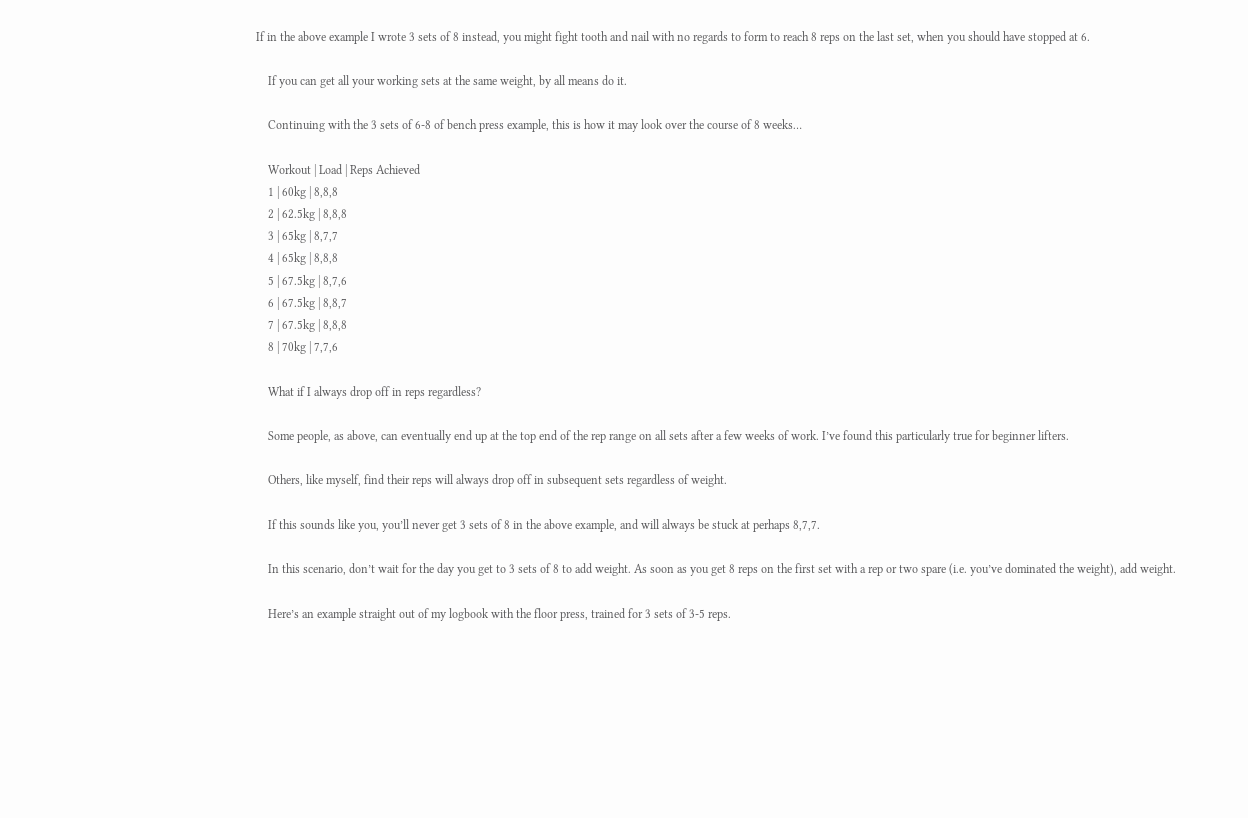If in the above example I wrote 3 sets of 8 instead, you might fight tooth and nail with no regards to form to reach 8 reps on the last set, when you should have stopped at 6.

    If you can get all your working sets at the same weight, by all means do it.

    Continuing with the 3 sets of 6-8 of bench press example, this is how it may look over the course of 8 weeks…

    Workout | Load | Reps Achieved
    1 | 60kg | 8,8,8
    2 | 62.5kg | 8,8,8
    3 | 65kg | 8,7,7
    4 | 65kg | 8,8,8
    5 | 67.5kg | 8,7,6
    6 | 67.5kg | 8,8,7
    7 | 67.5kg | 8,8,8
    8 | 70kg | 7,7,6

    What if I always drop off in reps regardless?

    Some people, as above, can eventually end up at the top end of the rep range on all sets after a few weeks of work. I’ve found this particularly true for beginner lifters.

    Others, like myself, find their reps will always drop off in subsequent sets regardless of weight.

    If this sounds like you, you’ll never get 3 sets of 8 in the above example, and will always be stuck at perhaps 8,7,7.

    In this scenario, don’t wait for the day you get to 3 sets of 8 to add weight. As soon as you get 8 reps on the first set with a rep or two spare (i.e. you’ve dominated the weight), add weight.

    Here’s an example straight out of my logbook with the floor press, trained for 3 sets of 3-5 reps.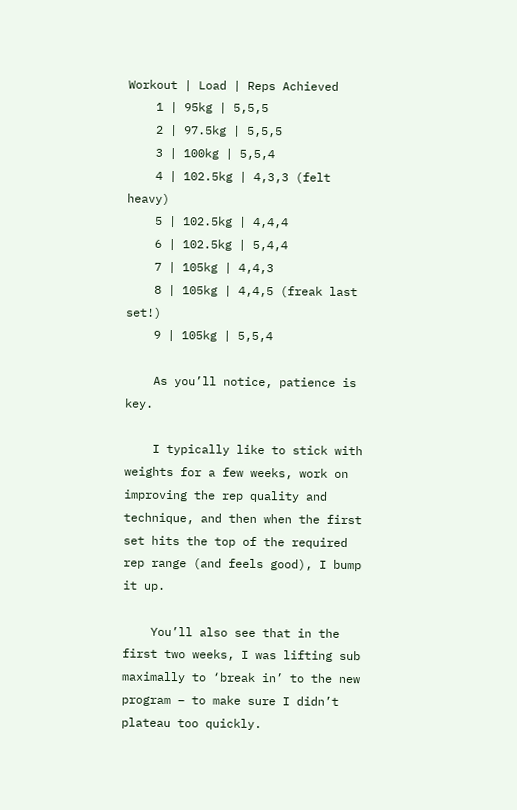Workout | Load | Reps Achieved
    1 | 95kg | 5,5,5
    2 | 97.5kg | 5,5,5
    3 | 100kg | 5,5,4
    4 | 102.5kg | 4,3,3 (felt heavy)
    5 | 102.5kg | 4,4,4
    6 | 102.5kg | 5,4,4
    7 | 105kg | 4,4,3
    8 | 105kg | 4,4,5 (freak last set!)
    9 | 105kg | 5,5,4

    As you’ll notice, patience is key.

    I typically like to stick with weights for a few weeks, work on improving the rep quality and technique, and then when the first set hits the top of the required rep range (and feels good), I bump it up.

    You’ll also see that in the first two weeks, I was lifting sub maximally to ‘break in’ to the new program – to make sure I didn’t plateau too quickly.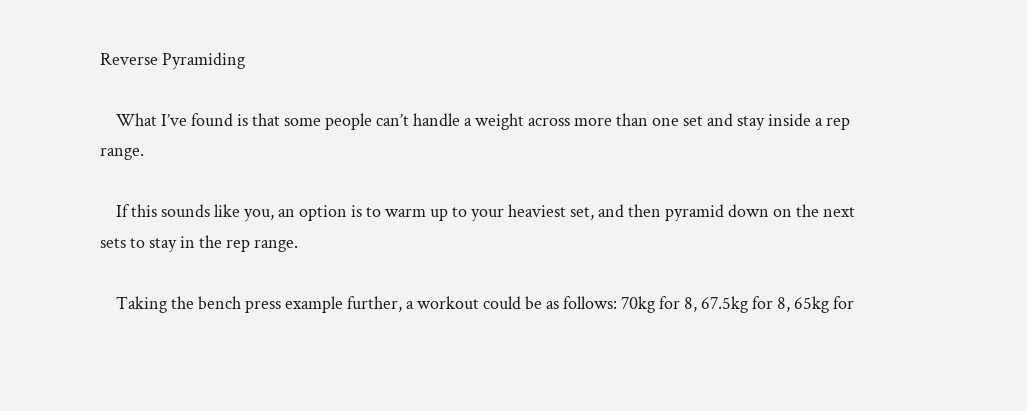Reverse Pyramiding

    What I’ve found is that some people can’t handle a weight across more than one set and stay inside a rep range.

    If this sounds like you, an option is to warm up to your heaviest set, and then pyramid down on the next sets to stay in the rep range.

    Taking the bench press example further, a workout could be as follows: 70kg for 8, 67.5kg for 8, 65kg for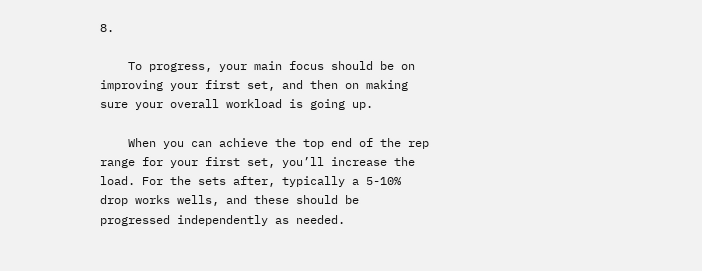8.

    To progress, your main focus should be on improving your first set, and then on making sure your overall workload is going up.

    When you can achieve the top end of the rep range for your first set, you’ll increase the load. For the sets after, typically a 5-10% drop works wells, and these should be progressed independently as needed.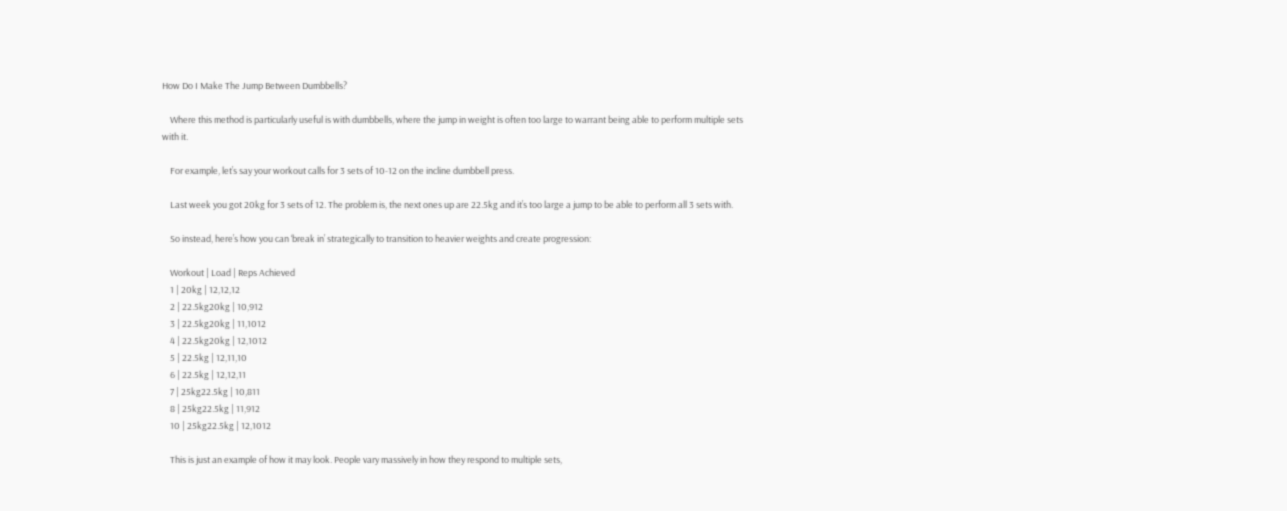How Do I Make The Jump Between Dumbbells?

    Where this method is particularly useful is with dumbbells, where the jump in weight is often too large to warrant being able to perform multiple sets with it.

    For example, let’s say your workout calls for 3 sets of 10-12 on the incline dumbbell press.

    Last week you got 20kg for 3 sets of 12. The problem is, the next ones up are 22.5kg and it’s too large a jump to be able to perform all 3 sets with.

    So instead, here’s how you can ‘break in’ strategically to transition to heavier weights and create progression:

    Workout | Load | Reps Achieved
    1 | 20kg | 12,12,12
    2 | 22.5kg20kg | 10,912
    3 | 22.5kg20kg | 11,1012
    4 | 22.5kg20kg | 12,1012
    5 | 22.5kg | 12,11,10
    6 | 22.5kg | 12,12,11
    7 | 25kg22.5kg | 10,811
    8 | 25kg22.5kg | 11,912
    10 | 25kg22.5kg | 12,1012

    This is just an example of how it may look. People vary massively in how they respond to multiple sets,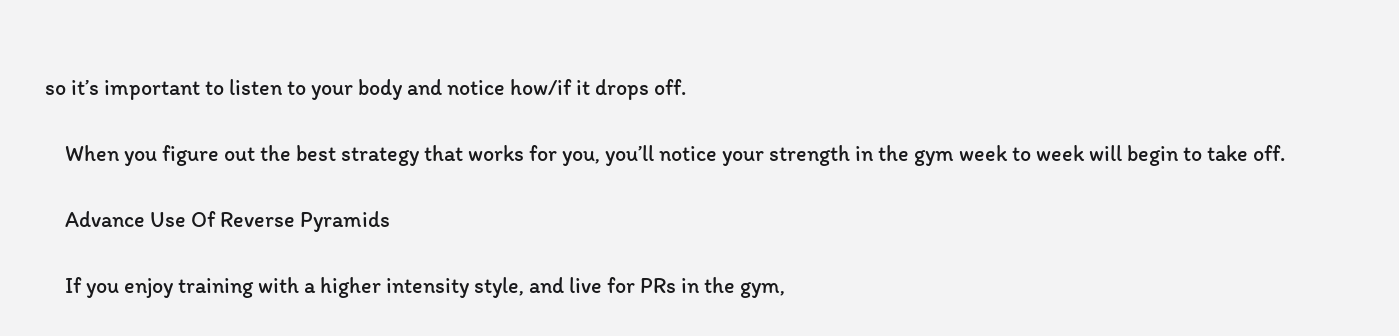so it’s important to listen to your body and notice how/if it drops off.

    When you figure out the best strategy that works for you, you’ll notice your strength in the gym week to week will begin to take off.

    Advance Use Of Reverse Pyramids

    If you enjoy training with a higher intensity style, and live for PRs in the gym,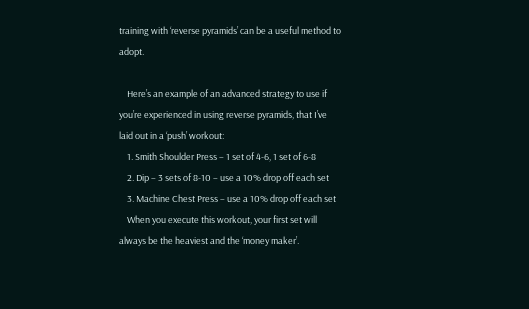training with ‘reverse pyramids’ can be a useful method to adopt.

    Here’s an example of an advanced strategy to use if you’re experienced in using reverse pyramids, that I’ve laid out in a ‘push’ workout:
    1. Smith Shoulder Press – 1 set of 4-6, 1 set of 6-8
    2. Dip – 3 sets of 8-10 – use a 10% drop off each set
    3. Machine Chest Press – use a 10% drop off each set
    When you execute this workout, your first set will always be the heaviest and the ‘money maker’.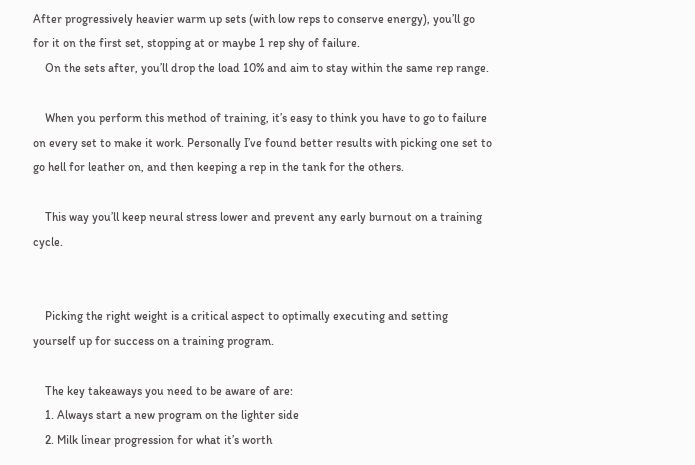After progressively heavier warm up sets (with low reps to conserve energy), you’ll go for it on the first set, stopping at or maybe 1 rep shy of failure.
    On the sets after, you’ll drop the load 10% and aim to stay within the same rep range.

    When you perform this method of training, it’s easy to think you have to go to failure on every set to make it work. Personally I’ve found better results with picking one set to go hell for leather on, and then keeping a rep in the tank for the others.

    This way you’ll keep neural stress lower and prevent any early burnout on a training cycle.


    Picking the right weight is a critical aspect to optimally executing and setting yourself up for success on a training program.

    The key takeaways you need to be aware of are:
    1. Always start a new program on the lighter side
    2. Milk linear progression for what it’s worth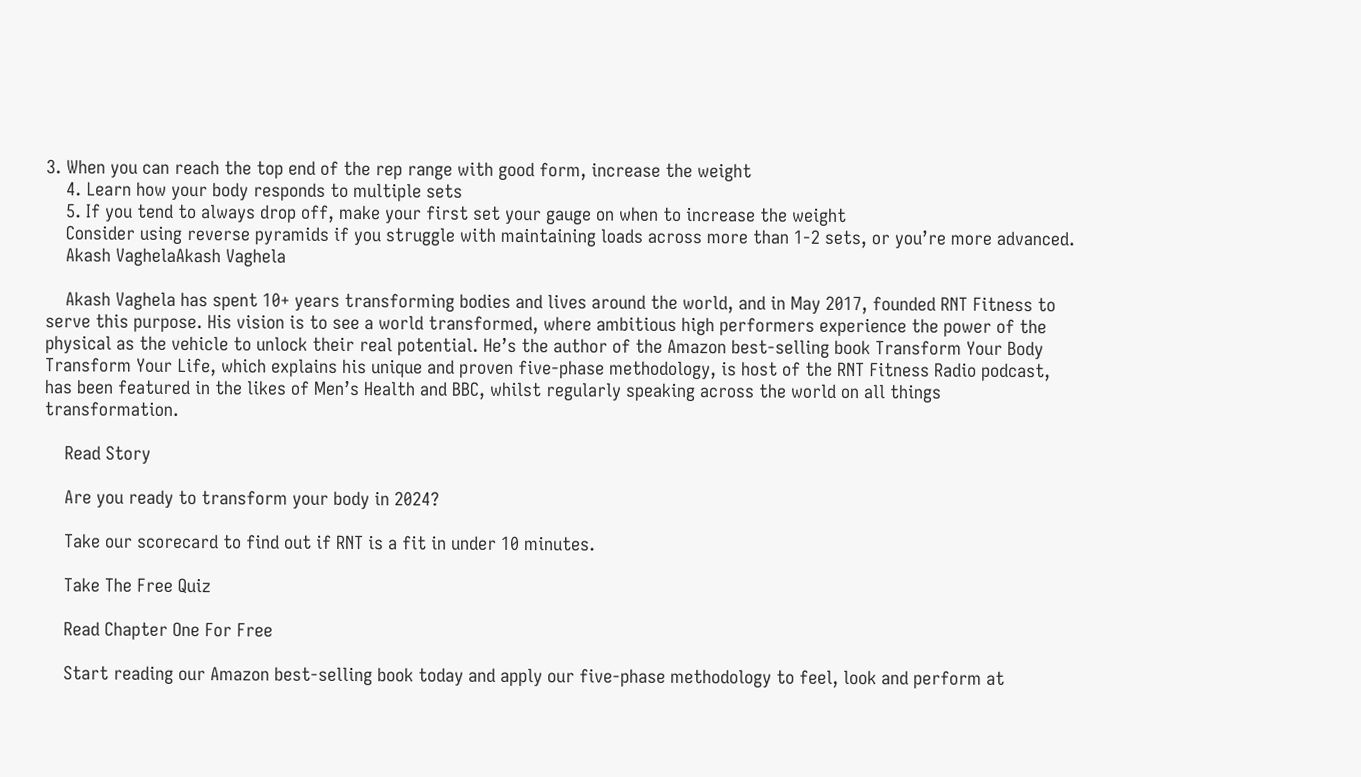3. When you can reach the top end of the rep range with good form, increase the weight
    4. Learn how your body responds to multiple sets
    5. If you tend to always drop off, make your first set your gauge on when to increase the weight
    Consider using reverse pyramids if you struggle with maintaining loads across more than 1-2 sets, or you’re more advanced.
    Akash VaghelaAkash Vaghela

    Akash Vaghela has spent 10+ years transforming bodies and lives around the world, and in May 2017, founded RNT Fitness to serve this purpose. His vision is to see a world transformed, where ambitious high performers experience the power of the physical as the vehicle to unlock their real potential. He’s the author of the Amazon best-selling book Transform Your Body Transform Your Life, which explains his unique and proven five-phase methodology, is host of the RNT Fitness Radio podcast, has been featured in the likes of Men’s Health and BBC, whilst regularly speaking across the world on all things transformation.

    Read Story

    Are you ready to transform your body in 2024?

    Take our scorecard to find out if RNT is a fit in under 10 minutes.

    Take The Free Quiz

    Read Chapter One For Free

    Start reading our Amazon best-selling book today and apply our five-phase methodology to feel, look and perform at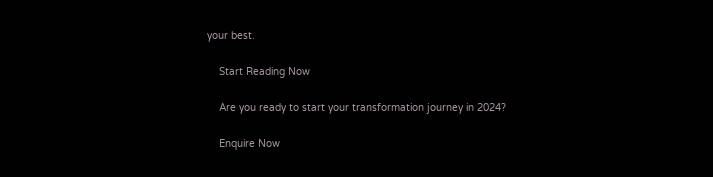your best.

    Start Reading Now

    Are you ready to start your transformation journey in 2024?

    Enquire Now